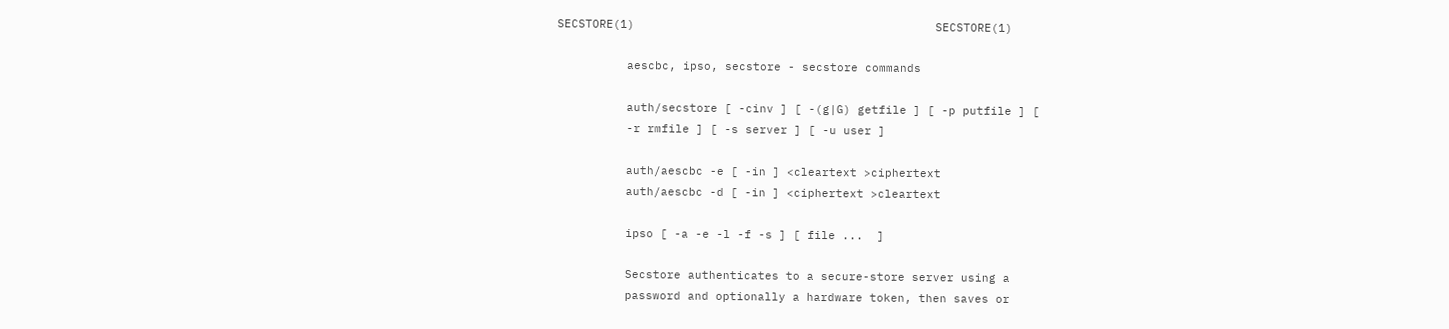SECSTORE(1)                                           SECSTORE(1)

          aescbc, ipso, secstore - secstore commands

          auth/secstore [ -cinv ] [ -(g|G) getfile ] [ -p putfile ] [
          -r rmfile ] [ -s server ] [ -u user ]

          auth/aescbc -e [ -in ] <cleartext >ciphertext
          auth/aescbc -d [ -in ] <ciphertext >cleartext

          ipso [ -a -e -l -f -s ] [ file ...  ]

          Secstore authenticates to a secure-store server using a
          password and optionally a hardware token, then saves or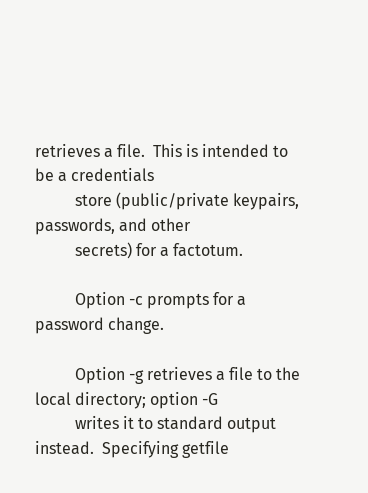retrieves a file.  This is intended to be a credentials
          store (public/private keypairs, passwords, and other
          secrets) for a factotum.

          Option -c prompts for a password change.

          Option -g retrieves a file to the local directory; option -G
          writes it to standard output instead.  Specifying getfile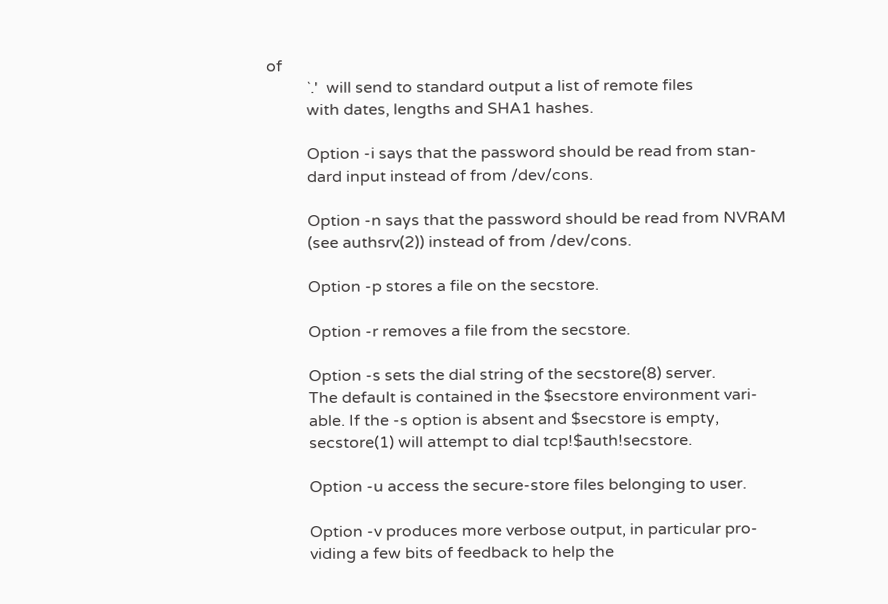of
          `.'  will send to standard output a list of remote files
          with dates, lengths and SHA1 hashes.

          Option -i says that the password should be read from stan-
          dard input instead of from /dev/cons.

          Option -n says that the password should be read from NVRAM
          (see authsrv(2)) instead of from /dev/cons.

          Option -p stores a file on the secstore.

          Option -r removes a file from the secstore.

          Option -s sets the dial string of the secstore(8) server.
          The default is contained in the $secstore environment vari-
          able. If the -s option is absent and $secstore is empty,
          secstore(1) will attempt to dial tcp!$auth!secstore.

          Option -u access the secure-store files belonging to user.

          Option -v produces more verbose output, in particular pro-
          viding a few bits of feedback to help the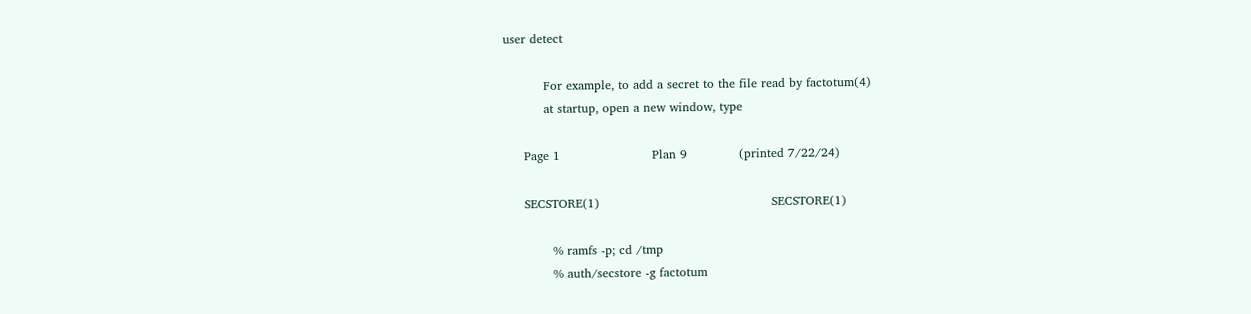user detect

          For example, to add a secret to the file read by factotum(4)
          at startup, open a new window, type

     Page 1                       Plan 9             (printed 7/22/24)

     SECSTORE(1)                                           SECSTORE(1)

            % ramfs -p; cd /tmp
            % auth/secstore -g factotum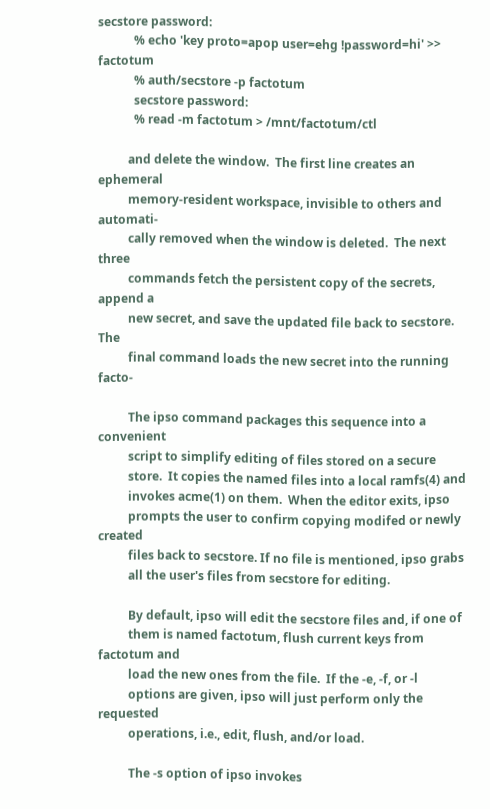secstore password:
            % echo 'key proto=apop user=ehg !password=hi' >> factotum
            % auth/secstore -p factotum
            secstore password:
            % read -m factotum > /mnt/factotum/ctl

          and delete the window.  The first line creates an ephemeral
          memory-resident workspace, invisible to others and automati-
          cally removed when the window is deleted.  The next three
          commands fetch the persistent copy of the secrets, append a
          new secret, and save the updated file back to secstore.  The
          final command loads the new secret into the running facto-

          The ipso command packages this sequence into a convenient
          script to simplify editing of files stored on a secure
          store.  It copies the named files into a local ramfs(4) and
          invokes acme(1) on them.  When the editor exits, ipso
          prompts the user to confirm copying modifed or newly created
          files back to secstore. If no file is mentioned, ipso grabs
          all the user's files from secstore for editing.

          By default, ipso will edit the secstore files and, if one of
          them is named factotum, flush current keys from factotum and
          load the new ones from the file.  If the -e, -f, or -l
          options are given, ipso will just perform only the requested
          operations, i.e., edit, flush, and/or load.

          The -s option of ipso invokes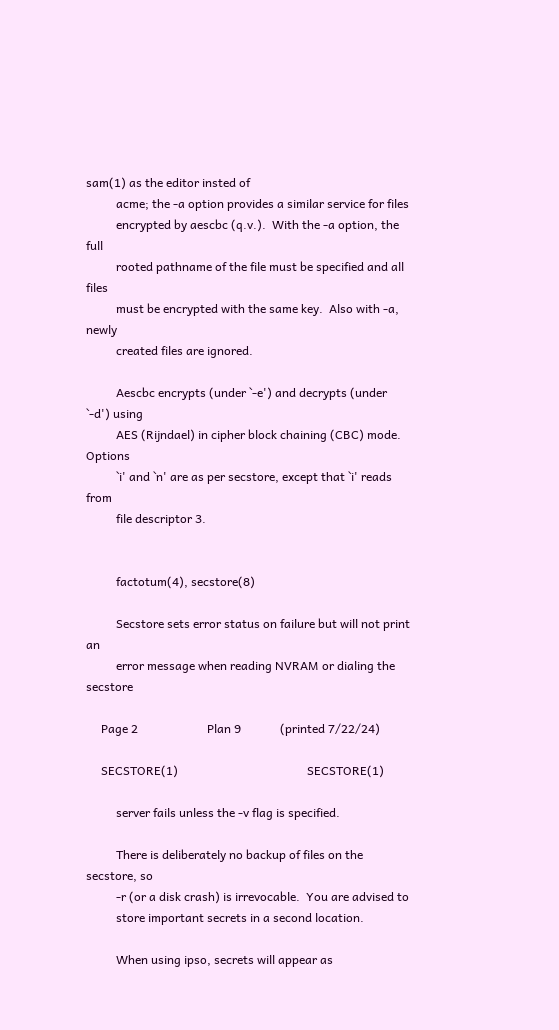sam(1) as the editor insted of
          acme; the -a option provides a similar service for files
          encrypted by aescbc (q.v.).  With the -a option, the full
          rooted pathname of the file must be specified and all files
          must be encrypted with the same key.  Also with -a, newly
          created files are ignored.

          Aescbc encrypts (under `-e') and decrypts (under `-d') using
          AES (Rijndael) in cipher block chaining (CBC) mode.  Options
          `i' and `n' are as per secstore, except that `i' reads from
          file descriptor 3.


          factotum(4), secstore(8)

          Secstore sets error status on failure but will not print an
          error message when reading NVRAM or dialing the secstore

     Page 2                       Plan 9             (printed 7/22/24)

     SECSTORE(1)                                           SECSTORE(1)

          server fails unless the -v flag is specified.

          There is deliberately no backup of files on the secstore, so
          -r (or a disk crash) is irrevocable.  You are advised to
          store important secrets in a second location.

          When using ipso, secrets will appear as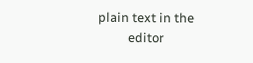plain text in the
          editor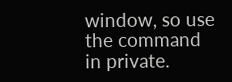window, so use the command in private.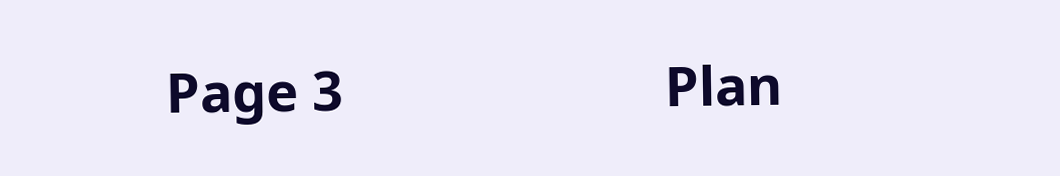Page 3                       Plan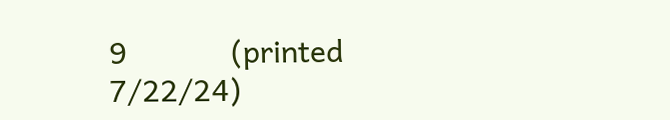9             (printed 7/22/24)